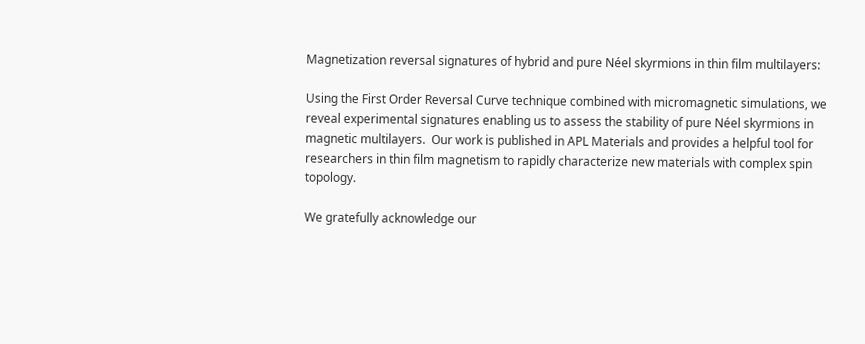Magnetization reversal signatures of hybrid and pure Néel skyrmions in thin film multilayers:

Using the First Order Reversal Curve technique combined with micromagnetic simulations, we reveal experimental signatures enabling us to assess the stability of pure Néel skyrmions in magnetic multilayers.  Our work is published in APL Materials and provides a helpful tool for researchers in thin film magnetism to rapidly characterize new materials with complex spin topology.

We gratefully acknowledge our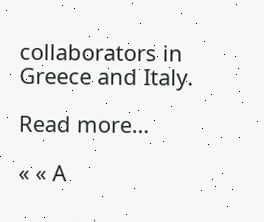collaborators in Greece and Italy.

Read more…

« « A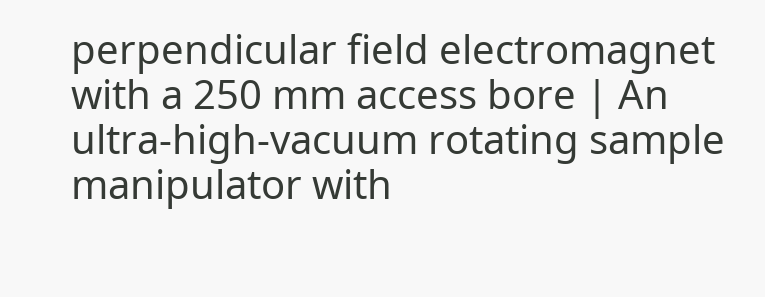perpendicular field electromagnet with a 250 mm access bore | An ultra-high-vacuum rotating sample manipulator with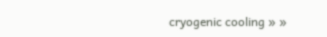cryogenic cooling » »